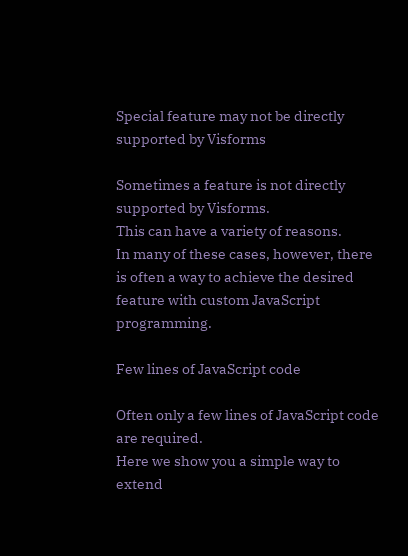Special feature may not be directly supported by Visforms

Sometimes a feature is not directly supported by Visforms.
This can have a variety of reasons.
In many of these cases, however, there is often a way to achieve the desired feature with custom JavaScript programming.

Few lines of JavaScript code

Often only a few lines of JavaScript code are required.
Here we show you a simple way to extend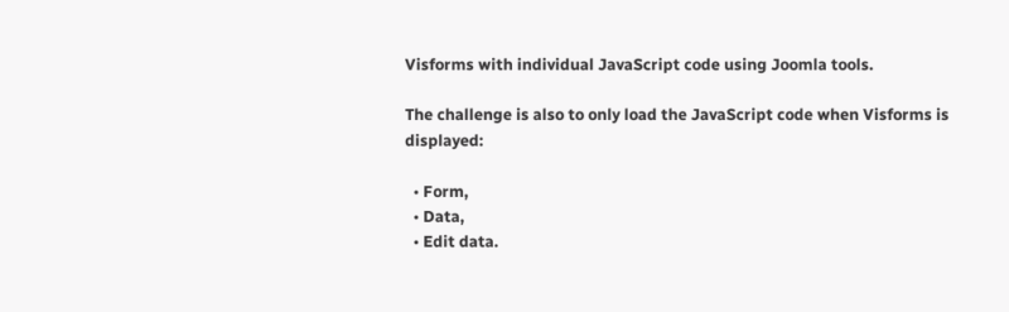Visforms with individual JavaScript code using Joomla tools.

The challenge is also to only load the JavaScript code when Visforms is displayed:

  • Form,
  • Data,
  • Edit data.